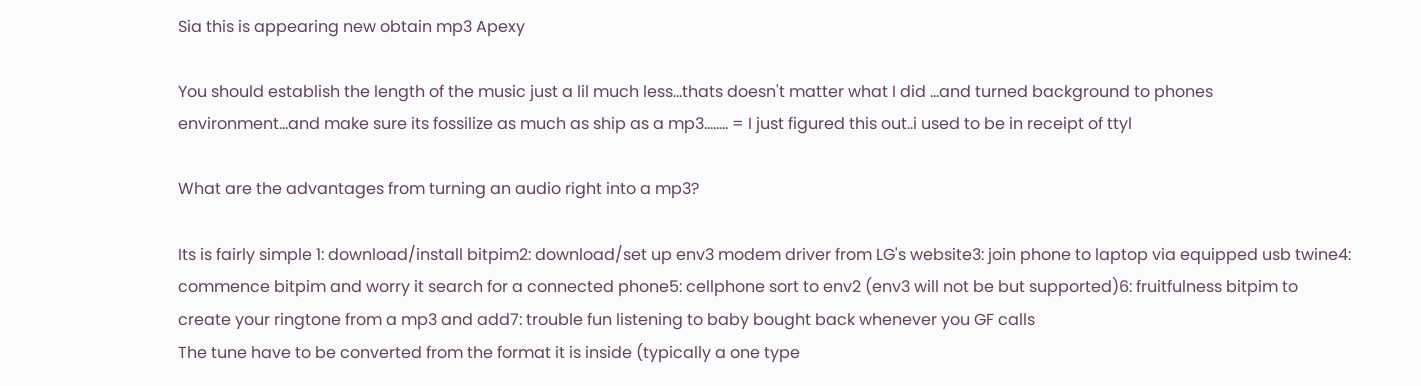Sia this is appearing new obtain mp3 Apexy

You should establish the length of the music just a lil much less...thats doesn't matter what I did ...and turned background to phones environment...and make sure its fossilize as much as ship as a mp3........ = I just figured this out..i used to be in receipt of ttyl

What are the advantages from turning an audio right into a mp3?

Its is fairly simple 1: download/install bitpim2: download/set up env3 modem driver from LG's website3: join phone to laptop via equipped usb twine4: commence bitpim and worry it search for a connected phone5: cellphone sort to env2 (env3 will not be but supported)6: fruitfulness bitpim to create your ringtone from a mp3 and add7: trouble fun listening to baby bought back whenever you GF calls
The tune have to be converted from the format it is inside (typically a one type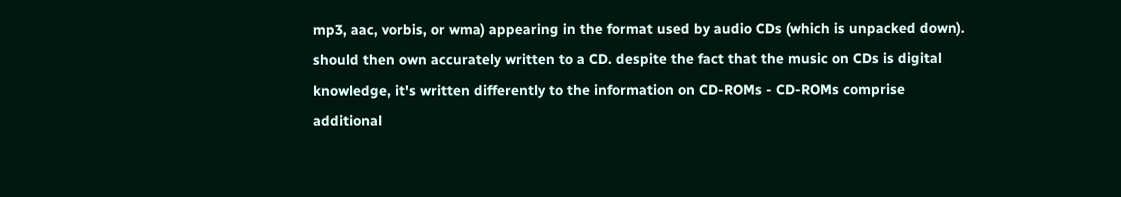mp3, aac, vorbis, or wma) appearing in the format used by audio CDs (which is unpacked down). should then own accurately written to a CD. despite the fact that the music on CDs is digital knowledge, it's written differently to the information on CD-ROMs - CD-ROMs comprise additional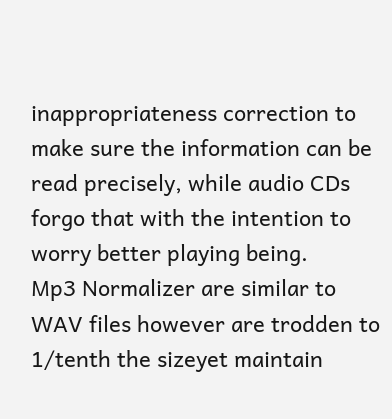inappropriateness correction to make sure the information can be read precisely, while audio CDs forgo that with the intention to worry better playing being.
Mp3 Normalizer are similar to WAV files however are trodden to 1/tenth the sizeyet maintain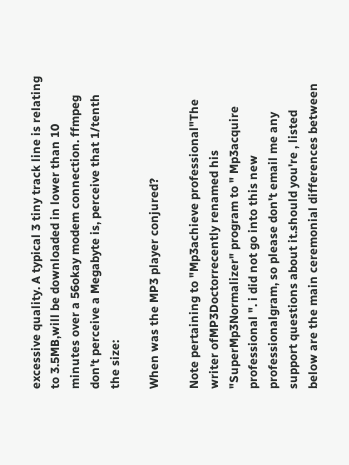excessive quality. A typical 3 tiny track line is relating to 3.5MB,will be downloaded in lower than 10 minutes over a 56okay modem connection. ffmpeg don't perceive a Megabyte is, perceive that 1/tenth the size:

When was the MP3 player conjured?

Note pertaining to "Mp3achieve professional"The writer ofMP3Doctorrecently renamed his "SuperMp3Normalizer" program to " Mp3acquire professional ". i did not go into this new professionalgram, so please don't email me any support questions about it.should you're , listed below are the main ceremonial differences between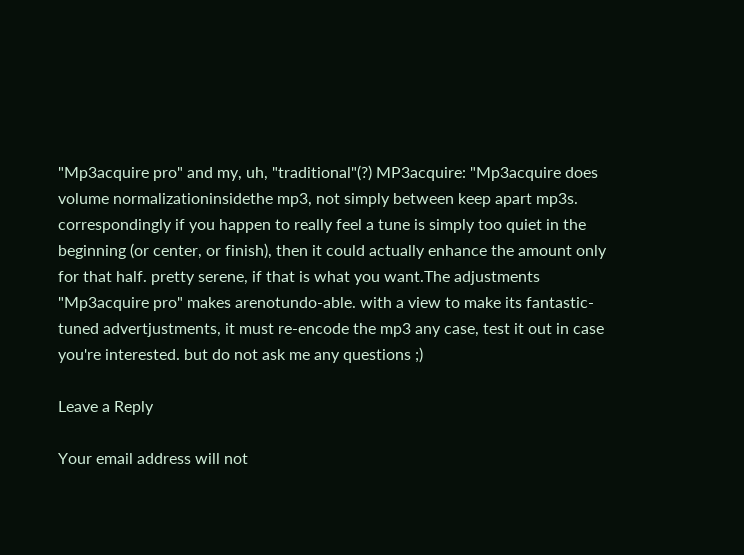"Mp3acquire pro" and my, uh, "traditional"(?) MP3acquire: "Mp3acquire does volume normalizationinsidethe mp3, not simply between keep apart mp3s. correspondingly if you happen to really feel a tune is simply too quiet in the beginning (or center, or finish), then it could actually enhance the amount only for that half. pretty serene, if that is what you want.The adjustments "Mp3acquire pro" makes arenotundo-able. with a view to make its fantastic-tuned advertjustments, it must re-encode the mp3 any case, test it out in case you're interested. but do not ask me any questions ;)

Leave a Reply

Your email address will not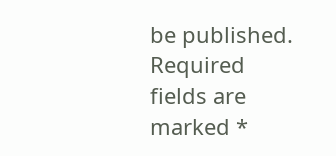be published. Required fields are marked *